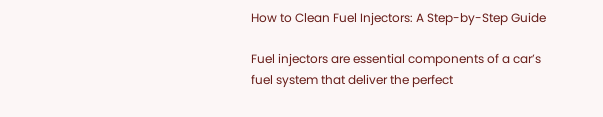How to Clean Fuel Injectors: A Step-by-Step Guide

Fuel injectors are essential components of a car’s fuel system that deliver the perfect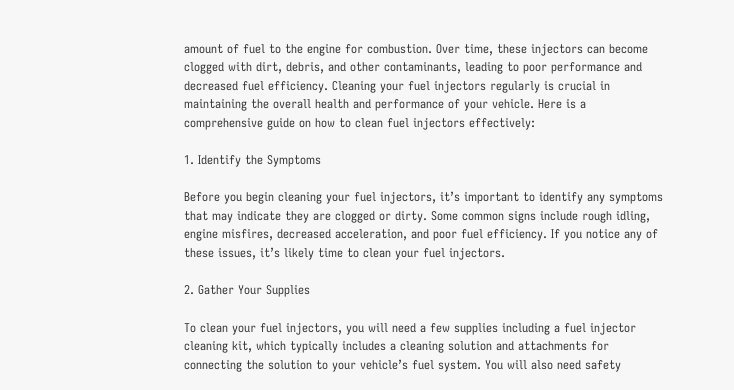amount of fuel to the engine for combustion. Over time, these injectors can become clogged with dirt, debris, and other contaminants, leading to poor performance and decreased fuel efficiency. Cleaning your fuel injectors regularly is crucial in maintaining the overall health and performance of your vehicle. Here is a comprehensive guide on how to clean fuel injectors effectively:

1. Identify the Symptoms

Before you begin cleaning your fuel injectors, it’s important to identify any symptoms that may indicate they are clogged or dirty. Some common signs include rough idling, engine misfires, decreased acceleration, and poor fuel efficiency. If you notice any of these issues, it’s likely time to clean your fuel injectors.

2. Gather Your Supplies

To clean your fuel injectors, you will need a few supplies including a fuel injector cleaning kit, which typically includes a cleaning solution and attachments for connecting the solution to your vehicle’s fuel system. You will also need safety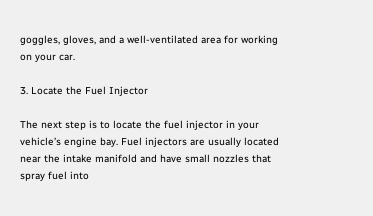goggles, gloves, and a well-ventilated area for working on your car.

3. Locate the Fuel Injector

The next step is to locate the fuel injector in your vehicle’s engine bay. Fuel injectors are usually located near the intake manifold and have small nozzles that spray fuel into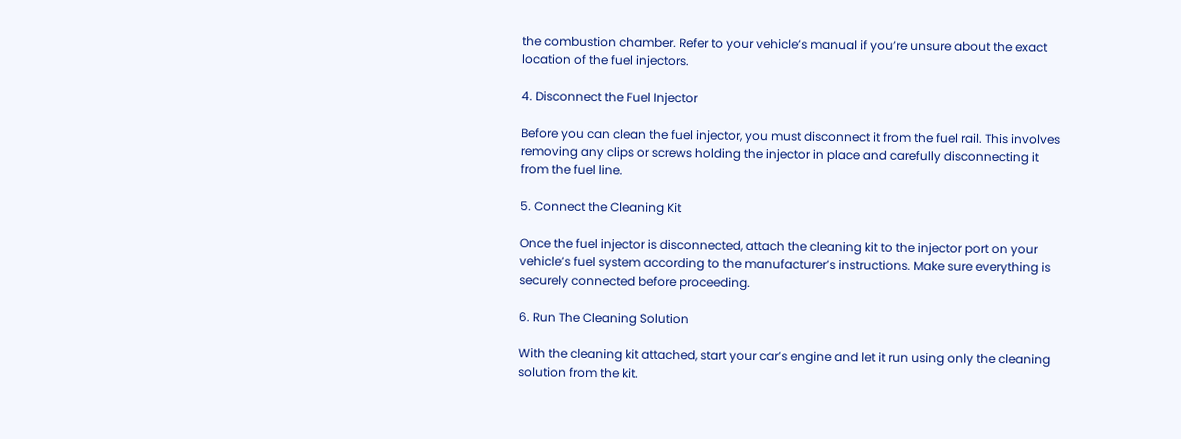the combustion chamber. Refer to your vehicle’s manual if you’re unsure about the exact location of the fuel injectors.

4. Disconnect the Fuel Injector

Before you can clean the fuel injector, you must disconnect it from the fuel rail. This involves removing any clips or screws holding the injector in place and carefully disconnecting it from the fuel line.

5. Connect the Cleaning Kit

Once the fuel injector is disconnected, attach the cleaning kit to the injector port on your vehicle’s fuel system according to the manufacturer’s instructions. Make sure everything is securely connected before proceeding.

6. Run The Cleaning Solution

With the cleaning kit attached, start your car’s engine and let it run using only the cleaning solution from the kit.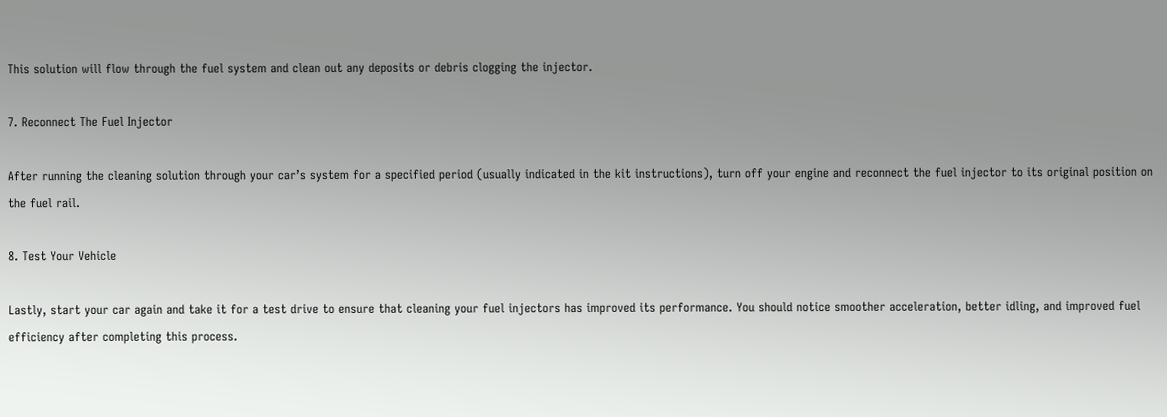This solution will flow through the fuel system and clean out any deposits or debris clogging the injector.

7. Reconnect The Fuel Injector

After running the cleaning solution through your car’s system for a specified period (usually indicated in the kit instructions), turn off your engine and reconnect the fuel injector to its original position on the fuel rail.

8. Test Your Vehicle

Lastly, start your car again and take it for a test drive to ensure that cleaning your fuel injectors has improved its performance. You should notice smoother acceleration, better idling, and improved fuel efficiency after completing this process.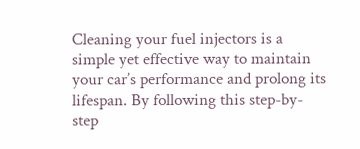Cleaning your fuel injectors is a simple yet effective way to maintain your car’s performance and prolong its lifespan. By following this step-by-step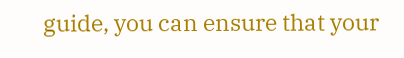guide, you can ensure that your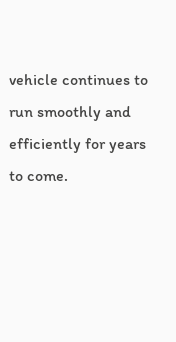vehicle continues to run smoothly and efficiently for years to come.